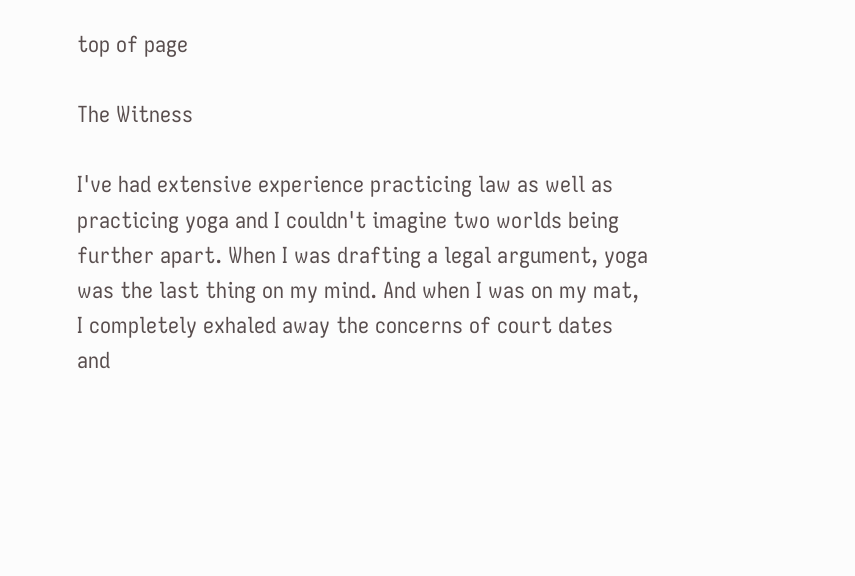top of page

The Witness

I've had extensive experience practicing law as well as practicing yoga and I couldn't imagine two worlds being further apart. When I was drafting a legal argument, yoga was the last thing on my mind. And when I was on my mat, I completely exhaled away the concerns of court dates and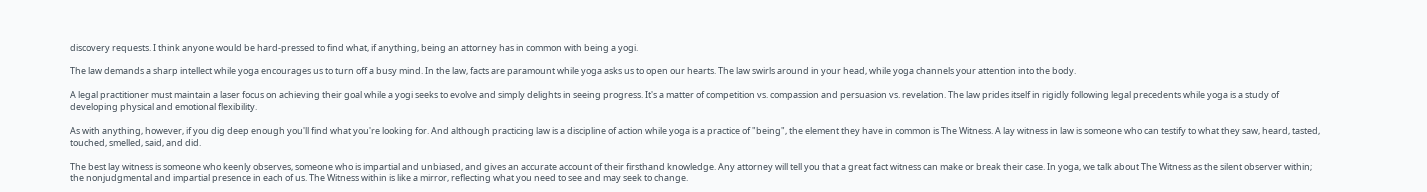discovery requests. I think anyone would be hard-pressed to find what, if anything, being an attorney has in common with being a yogi.

The law demands a sharp intellect while yoga encourages us to turn off a busy mind. In the law, facts are paramount while yoga asks us to open our hearts. The law swirls around in your head, while yoga channels your attention into the body.

A legal practitioner must maintain a laser focus on achieving their goal while a yogi seeks to evolve and simply delights in seeing progress. It's a matter of competition vs. compassion and persuasion vs. revelation. The law prides itself in rigidly following legal precedents while yoga is a study of developing physical and emotional flexibility.

As with anything, however, if you dig deep enough you'll find what you're looking for. And although practicing law is a discipline of action while yoga is a practice of "being", the element they have in common is The Witness. A lay witness in law is someone who can testify to what they saw, heard, tasted, touched, smelled, said, and did.

The best lay witness is someone who keenly observes, someone who is impartial and unbiased, and gives an accurate account of their firsthand knowledge. Any attorney will tell you that a great fact witness can make or break their case. In yoga, we talk about The Witness as the silent observer within; the nonjudgmental and impartial presence in each of us. The Witness within is like a mirror, reflecting what you need to see and may seek to change.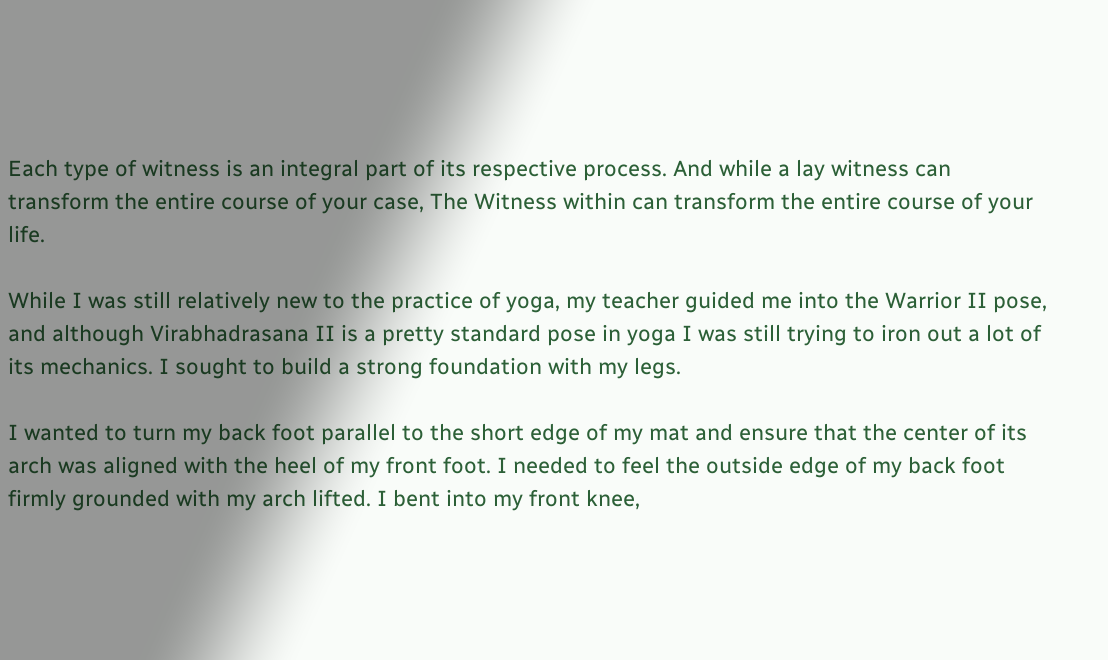Each type of witness is an integral part of its respective process. And while a lay witness can transform the entire course of your case, The Witness within can transform the entire course of your life.

While I was still relatively new to the practice of yoga, my teacher guided me into the Warrior II pose, and although Virabhadrasana II is a pretty standard pose in yoga I was still trying to iron out a lot of its mechanics. I sought to build a strong foundation with my legs.

I wanted to turn my back foot parallel to the short edge of my mat and ensure that the center of its arch was aligned with the heel of my front foot. I needed to feel the outside edge of my back foot firmly grounded with my arch lifted. I bent into my front knee,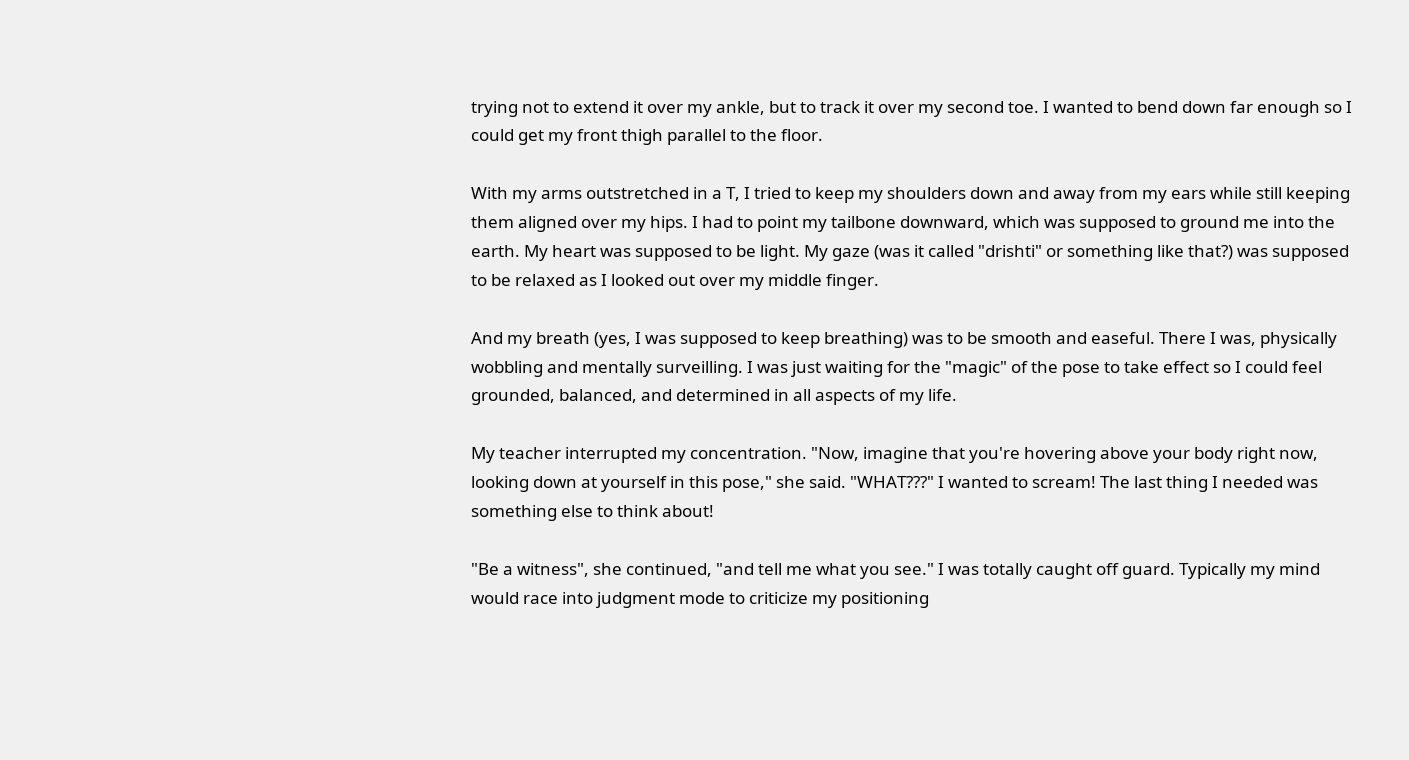trying not to extend it over my ankle, but to track it over my second toe. I wanted to bend down far enough so I could get my front thigh parallel to the floor.

With my arms outstretched in a T, I tried to keep my shoulders down and away from my ears while still keeping them aligned over my hips. I had to point my tailbone downward, which was supposed to ground me into the earth. My heart was supposed to be light. My gaze (was it called "drishti" or something like that?) was supposed to be relaxed as I looked out over my middle finger.

And my breath (yes, I was supposed to keep breathing) was to be smooth and easeful. There I was, physically wobbling and mentally surveilling. I was just waiting for the "magic" of the pose to take effect so I could feel grounded, balanced, and determined in all aspects of my life.

My teacher interrupted my concentration. "Now, imagine that you're hovering above your body right now, looking down at yourself in this pose," she said. "WHAT???" I wanted to scream! The last thing I needed was something else to think about!

"Be a witness", she continued, "and tell me what you see." I was totally caught off guard. Typically my mind would race into judgment mode to criticize my positioning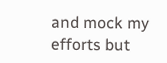and mock my efforts but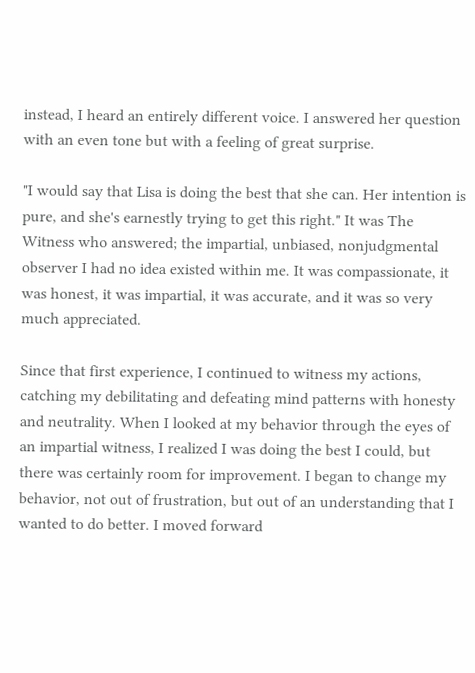instead, I heard an entirely different voice. I answered her question with an even tone but with a feeling of great surprise.

"I would say that Lisa is doing the best that she can. Her intention is pure, and she's earnestly trying to get this right." It was The Witness who answered; the impartial, unbiased, nonjudgmental observer I had no idea existed within me. It was compassionate, it was honest, it was impartial, it was accurate, and it was so very much appreciated.

Since that first experience, I continued to witness my actions, catching my debilitating and defeating mind patterns with honesty and neutrality. When I looked at my behavior through the eyes of an impartial witness, I realized I was doing the best I could, but there was certainly room for improvement. I began to change my behavior, not out of frustration, but out of an understanding that I wanted to do better. I moved forward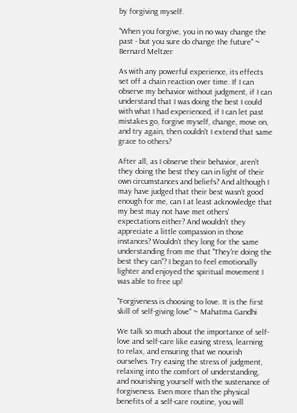by forgiving myself.

"When you forgive, you in no way change the past - but you sure do change the future" ~ Bernard Meltzer

As with any powerful experience, its effects set off a chain reaction over time. If I can observe my behavior without judgment, if I can understand that I was doing the best I could with what I had experienced, if I can let past mistakes go, forgive myself, change, move on, and try again, then couldn't I extend that same grace to others?

After all, as I observe their behavior, aren't they doing the best they can in light of their own circumstances and beliefs? And although I may have judged that their best wasn't good enough for me, can I at least acknowledge that my best may not have met others' expectations either? And wouldn't they appreciate a little compassion in those instances? Wouldn't they long for the same understanding from me that "They're doing the best they can"? I began to feel emotionally lighter and enjoyed the spiritual movement I was able to free up!

"Forgiveness is choosing to love. It is the first skill of self-giving love" ~ Mahatma Gandhi

We talk so much about the importance of self-love and self-care like easing stress, learning to relax, and ensuring that we nourish ourselves. Try easing the stress of judgment, relaxing into the comfort of understanding, and nourishing yourself with the sustenance of forgiveness. Even more than the physical benefits of a self-care routine, you will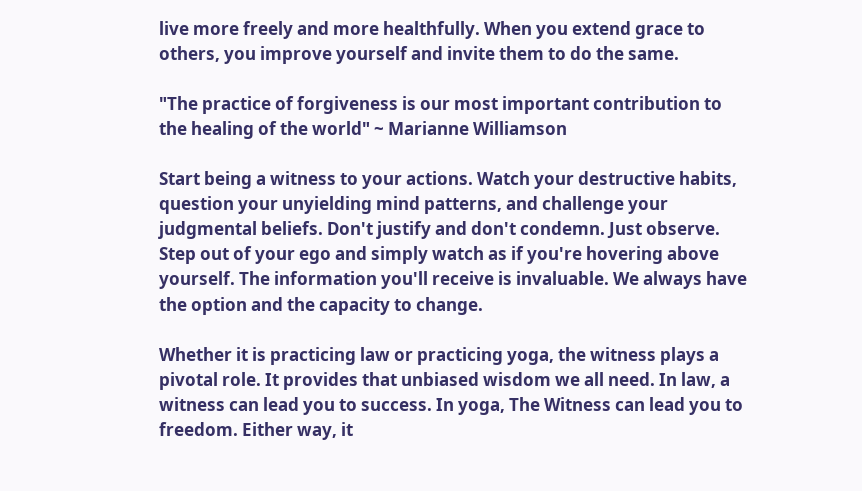live more freely and more healthfully. When you extend grace to others, you improve yourself and invite them to do the same.

"The practice of forgiveness is our most important contribution to the healing of the world" ~ Marianne Williamson

Start being a witness to your actions. Watch your destructive habits, question your unyielding mind patterns, and challenge your judgmental beliefs. Don't justify and don't condemn. Just observe. Step out of your ego and simply watch as if you're hovering above yourself. The information you'll receive is invaluable. We always have the option and the capacity to change.

Whether it is practicing law or practicing yoga, the witness plays a pivotal role. It provides that unbiased wisdom we all need. In law, a witness can lead you to success. In yoga, The Witness can lead you to freedom. Either way, it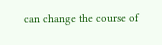can change the course of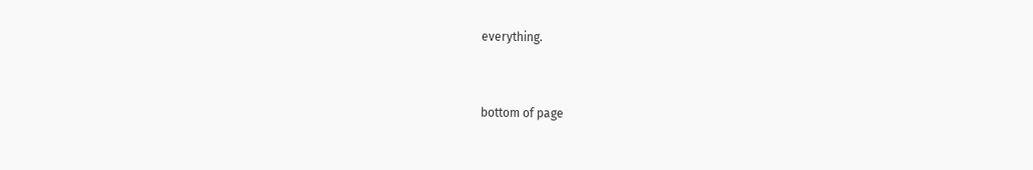everything.


bottom of page